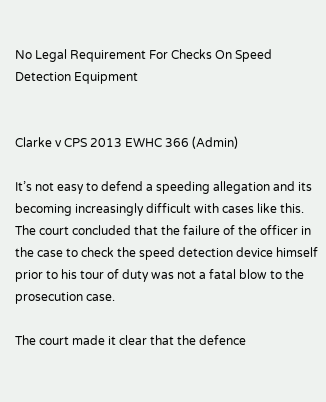No Legal Requirement For Checks On Speed Detection Equipment


Clarke v CPS 2013 EWHC 366 (Admin)

It’s not easy to defend a speeding allegation and its becoming increasingly difficult with cases like this. The court concluded that the failure of the officer in the case to check the speed detection device himself prior to his tour of duty was not a fatal blow to the prosecution case.

The court made it clear that the defence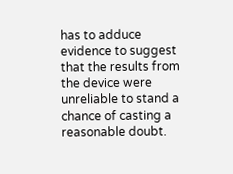has to adduce evidence to suggest that the results from the device were unreliable to stand a chance of casting a reasonable doubt.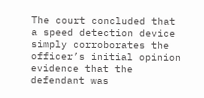The court concluded that a speed detection device simply corroborates the officer’s initial opinion evidence that the defendant was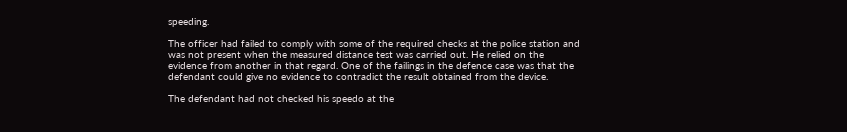speeding.

The officer had failed to comply with some of the required checks at the police station and was not present when the measured distance test was carried out. He relied on the evidence from another in that regard. One of the failings in the defence case was that the defendant could give no evidence to contradict the result obtained from the device.

The defendant had not checked his speedo at the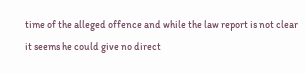time of the alleged offence and while the law report is not clear it seems he could give no direct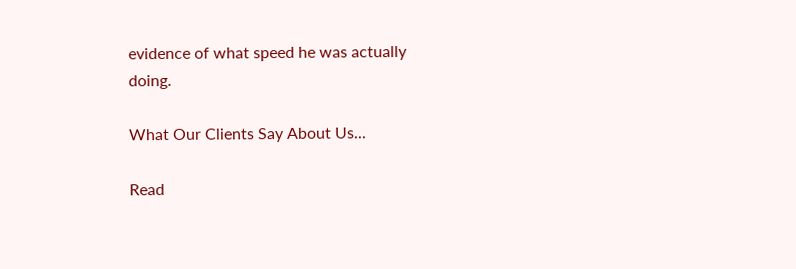evidence of what speed he was actually doing.

What Our Clients Say About Us...

Read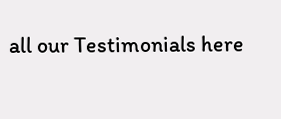all our Testimonials here